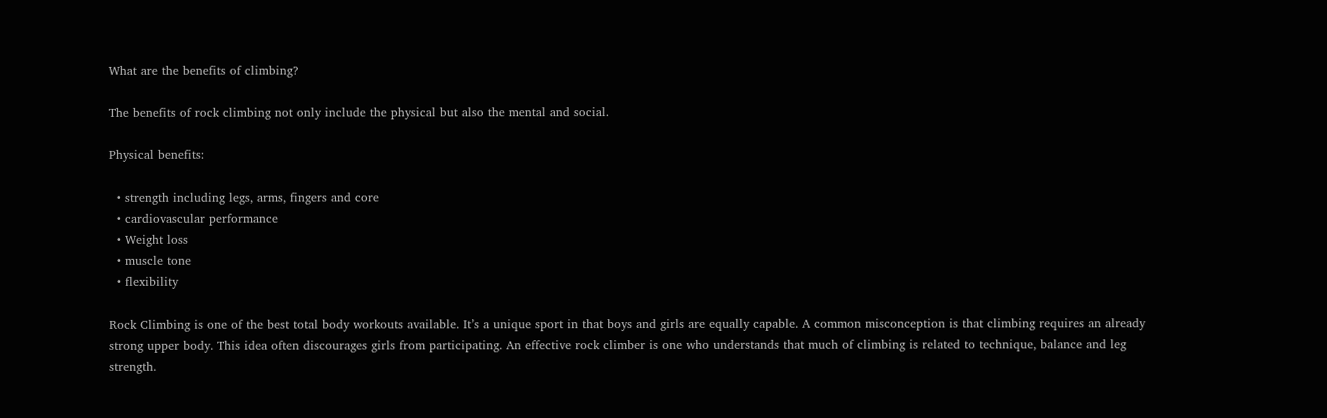What are the benefits of climbing?

The benefits of rock climbing not only include the physical but also the mental and social.

Physical benefits:

  • strength including legs, arms, fingers and core
  • cardiovascular performance
  • Weight loss
  • muscle tone
  • flexibility

Rock Climbing is one of the best total body workouts available. It’s a unique sport in that boys and girls are equally capable. A common misconception is that climbing requires an already strong upper body. This idea often discourages girls from participating. An effective rock climber is one who understands that much of climbing is related to technique, balance and leg strength.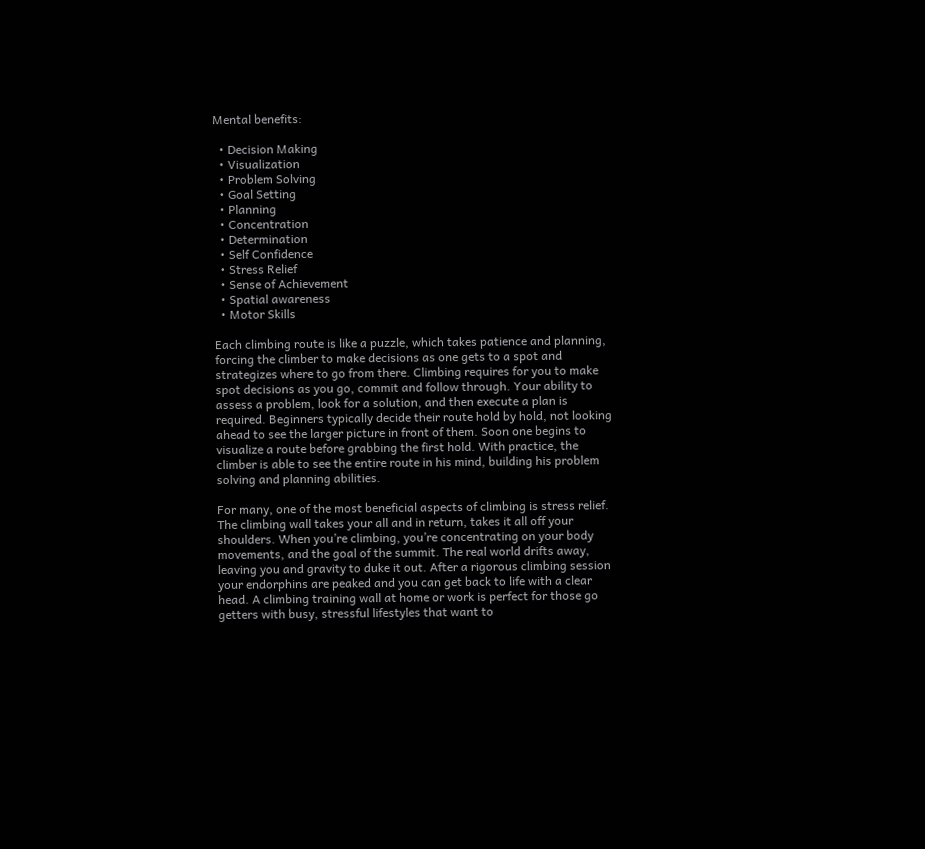Mental benefits:

  • Decision Making
  • Visualization
  • Problem Solving
  • Goal Setting
  • Planning
  • Concentration
  • Determination
  • Self Confidence
  • Stress Relief
  • Sense of Achievement
  • Spatial awareness
  • Motor Skills

Each climbing route is like a puzzle, which takes patience and planning, forcing the climber to make decisions as one gets to a spot and strategizes where to go from there. Climbing requires for you to make spot decisions as you go, commit and follow through. Your ability to assess a problem, look for a solution, and then execute a plan is required. Beginners typically decide their route hold by hold, not looking ahead to see the larger picture in front of them. Soon one begins to visualize a route before grabbing the first hold. With practice, the climber is able to see the entire route in his mind, building his problem solving and planning abilities.

For many, one of the most beneficial aspects of climbing is stress relief. The climbing wall takes your all and in return, takes it all off your shoulders. When you’re climbing, you’re concentrating on your body movements, and the goal of the summit. The real world drifts away, leaving you and gravity to duke it out. After a rigorous climbing session your endorphins are peaked and you can get back to life with a clear head. A climbing training wall at home or work is perfect for those go getters with busy, stressful lifestyles that want to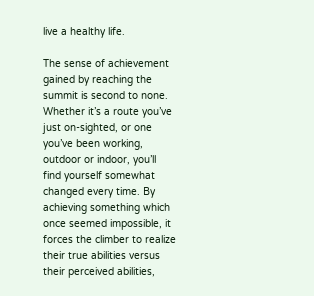live a healthy life.

The sense of achievement gained by reaching the summit is second to none. Whether it’s a route you’ve just on-sighted, or one you’ve been working, outdoor or indoor, you’ll find yourself somewhat changed every time. By achieving something which once seemed impossible, it forces the climber to realize their true abilities versus their perceived abilities,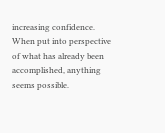increasing confidence. When put into perspective of what has already been accomplished, anything seems possible.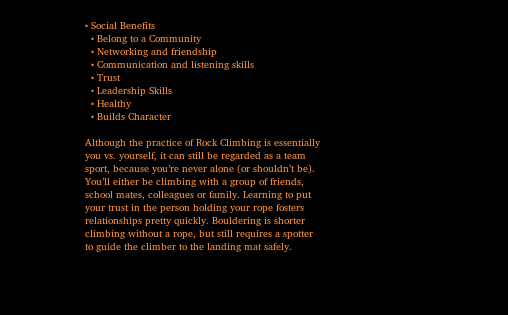• Social Benefits
  • Belong to a Community
  • Networking and friendship
  • Communication and listening skills
  • Trust
  • Leadership Skills
  • Healthy
  • Builds Character

Although the practice of Rock Climbing is essentially you vs. yourself, it can still be regarded as a team sport, because you’re never alone (or shouldn’t be). You’ll either be climbing with a group of friends, school mates, colleagues or family. Learning to put your trust in the person holding your rope fosters relationships pretty quickly. Bouldering is shorter climbing without a rope, but still requires a spotter to guide the climber to the landing mat safely.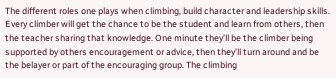The different roles one plays when climbing, build character and leadership skills. Every climber will get the chance to be the student and learn from others, then the teacher sharing that knowledge. One minute they’ll be the climber being supported by others encouragement or advice, then they’ll turn around and be the belayer or part of the encouraging group. The climbing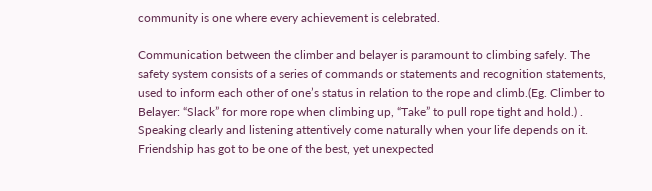community is one where every achievement is celebrated.

Communication between the climber and belayer is paramount to climbing safely. The safety system consists of a series of commands or statements and recognition statements, used to inform each other of one’s status in relation to the rope and climb.(Eg. Climber to Belayer: “Slack” for more rope when climbing up, “Take” to pull rope tight and hold.) . Speaking clearly and listening attentively come naturally when your life depends on it.
Friendship has got to be one of the best, yet unexpected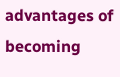advantages of becoming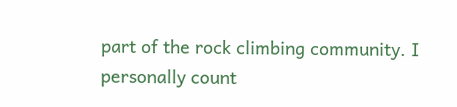part of the rock climbing community. I personally count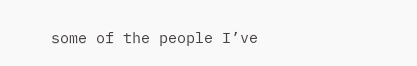some of the people I’ve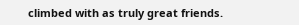climbed with as truly great friends.